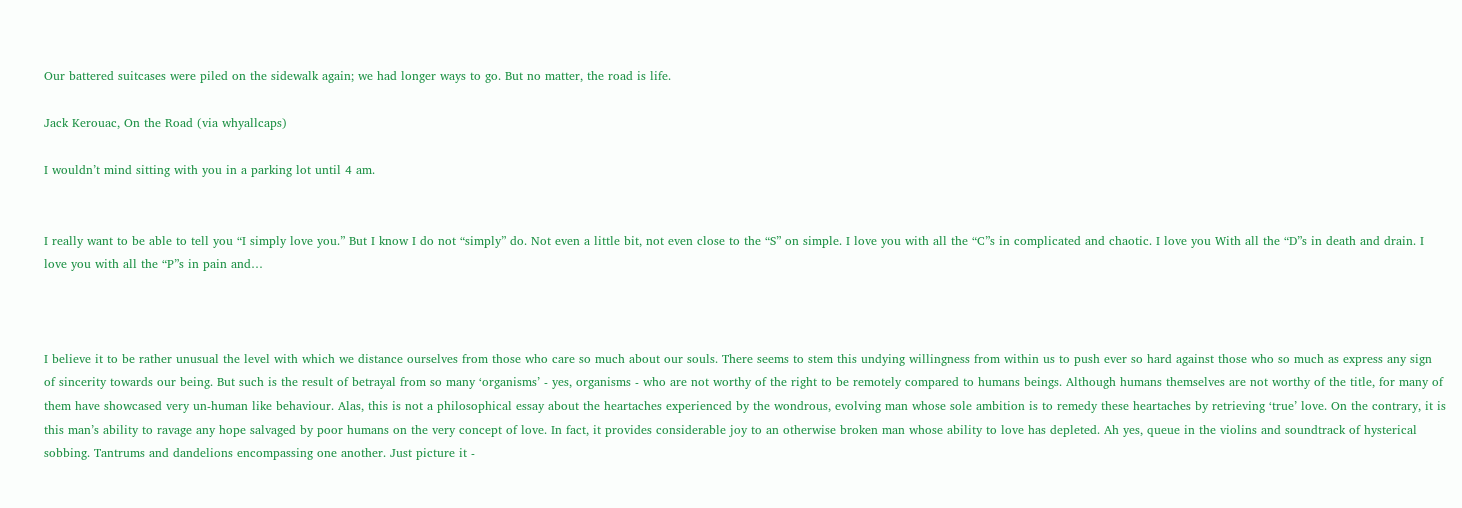Our battered suitcases were piled on the sidewalk again; we had longer ways to go. But no matter, the road is life.

Jack Kerouac, On the Road (via whyallcaps)

I wouldn’t mind sitting with you in a parking lot until 4 am.


I really want to be able to tell you “I simply love you.” But I know I do not “simply” do. Not even a little bit, not even close to the “S” on simple. I love you with all the “C”s in complicated and chaotic. I love you With all the “D”s in death and drain. I love you with all the “P”s in pain and…



I believe it to be rather unusual the level with which we distance ourselves from those who care so much about our souls. There seems to stem this undying willingness from within us to push ever so hard against those who so much as express any sign of sincerity towards our being. But such is the result of betrayal from so many ‘organisms’ - yes, organisms - who are not worthy of the right to be remotely compared to humans beings. Although humans themselves are not worthy of the title, for many of them have showcased very un-human like behaviour. Alas, this is not a philosophical essay about the heartaches experienced by the wondrous, evolving man whose sole ambition is to remedy these heartaches by retrieving ‘true’ love. On the contrary, it is this man’s ability to ravage any hope salvaged by poor humans on the very concept of love. In fact, it provides considerable joy to an otherwise broken man whose ability to love has depleted. Ah yes, queue in the violins and soundtrack of hysterical sobbing. Tantrums and dandelions encompassing one another. Just picture it -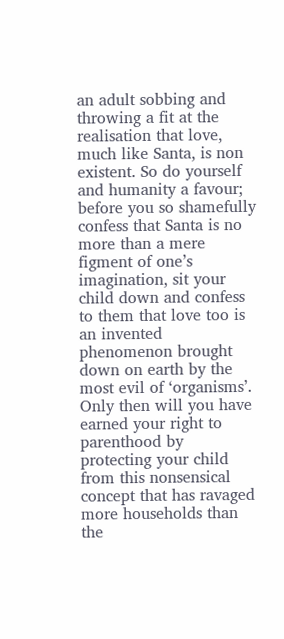an adult sobbing and throwing a fit at the realisation that love, much like Santa, is non existent. So do yourself and humanity a favour; before you so shamefully confess that Santa is no more than a mere figment of one’s imagination, sit your child down and confess to them that love too is an invented phenomenon brought down on earth by the most evil of ‘organisms’. Only then will you have earned your right to parenthood by protecting your child from this nonsensical concept that has ravaged more households than the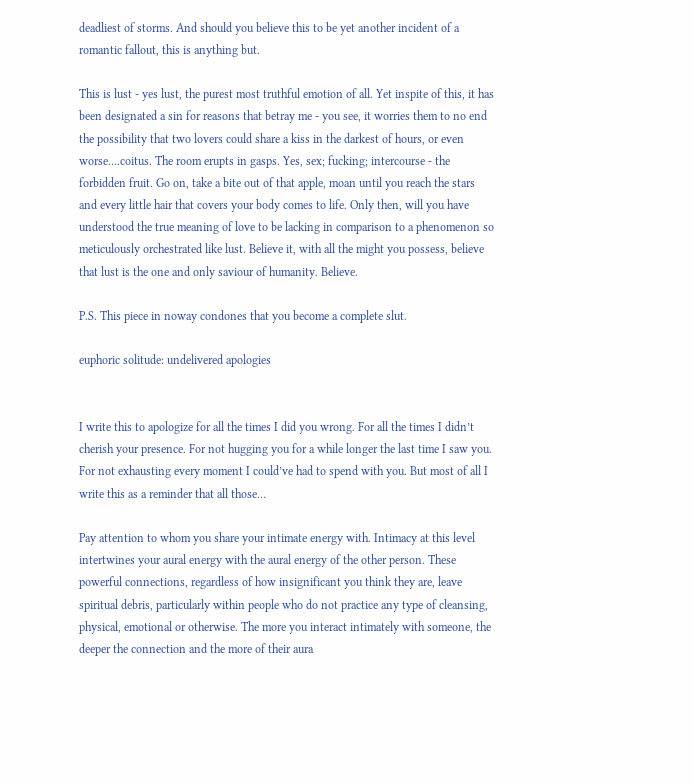deadliest of storms. And should you believe this to be yet another incident of a romantic fallout, this is anything but.

This is lust - yes lust, the purest most truthful emotion of all. Yet inspite of this, it has been designated a sin for reasons that betray me - you see, it worries them to no end the possibility that two lovers could share a kiss in the darkest of hours, or even worse….coitus. The room erupts in gasps. Yes, sex; fucking; intercourse - the forbidden fruit. Go on, take a bite out of that apple, moan until you reach the stars and every little hair that covers your body comes to life. Only then, will you have understood the true meaning of love to be lacking in comparison to a phenomenon so meticulously orchestrated like lust. Believe it, with all the might you possess, believe that lust is the one and only saviour of humanity. Believe.

P.S. This piece in noway condones that you become a complete slut.

euphoric solitude: undelivered apologies


I write this to apologize for all the times I did you wrong. For all the times I didn’t cherish your presence. For not hugging you for a while longer the last time I saw you. For not exhausting every moment I could’ve had to spend with you. But most of all I write this as a reminder that all those…

Pay attention to whom you share your intimate energy with. Intimacy at this level intertwines your aural energy with the aural energy of the other person. These powerful connections, regardless of how insignificant you think they are, leave spiritual debris, particularly within people who do not practice any type of cleansing, physical, emotional or otherwise. The more you interact intimately with someone, the deeper the connection and the more of their aura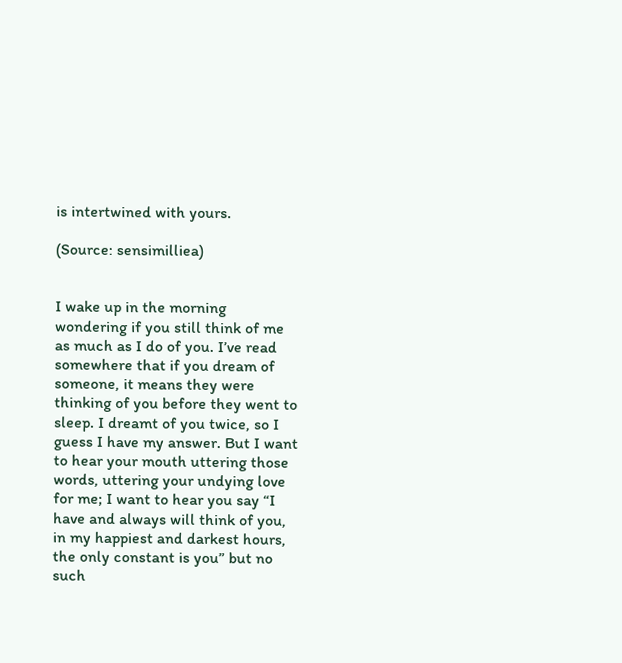is intertwined with yours.

(Source: sensimilliea)


I wake up in the morning wondering if you still think of me as much as I do of you. I’ve read somewhere that if you dream of someone, it means they were thinking of you before they went to sleep. I dreamt of you twice, so I guess I have my answer. But I want to hear your mouth uttering those words, uttering your undying love for me; I want to hear you say “I have and always will think of you, in my happiest and darkest hours, the only constant is you” but no such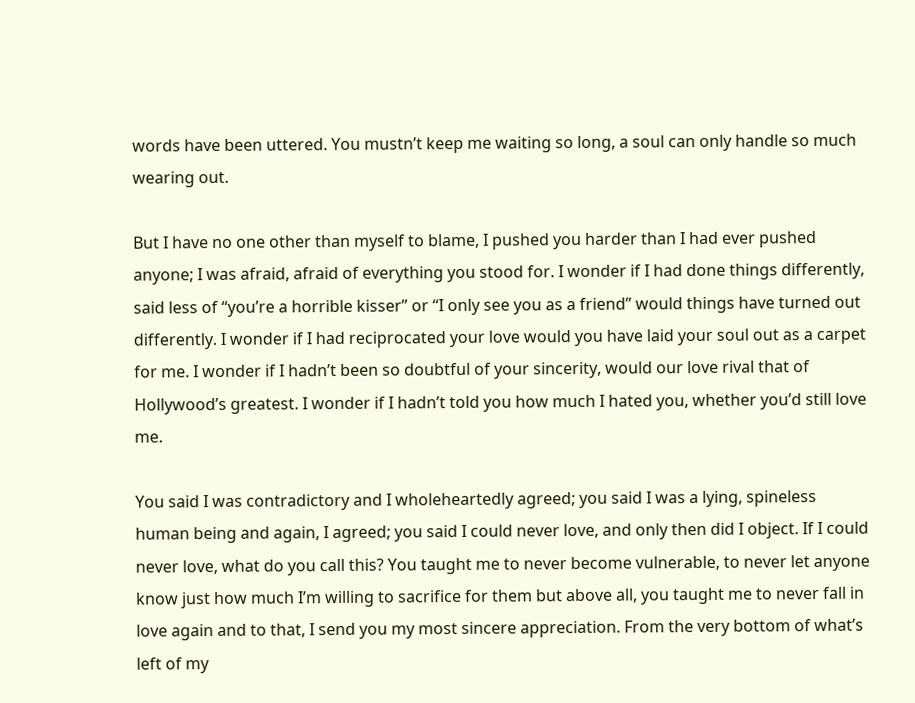words have been uttered. You mustn’t keep me waiting so long, a soul can only handle so much wearing out.

But I have no one other than myself to blame, I pushed you harder than I had ever pushed anyone; I was afraid, afraid of everything you stood for. I wonder if I had done things differently, said less of “you’re a horrible kisser” or “I only see you as a friend” would things have turned out differently. I wonder if I had reciprocated your love would you have laid your soul out as a carpet for me. I wonder if I hadn’t been so doubtful of your sincerity, would our love rival that of Hollywood’s greatest. I wonder if I hadn’t told you how much I hated you, whether you’d still love me.

You said I was contradictory and I wholeheartedly agreed; you said I was a lying, spineless human being and again, I agreed; you said I could never love, and only then did I object. If I could never love, what do you call this? You taught me to never become vulnerable, to never let anyone know just how much I’m willing to sacrifice for them but above all, you taught me to never fall in love again and to that, I send you my most sincere appreciation. From the very bottom of what’s left of my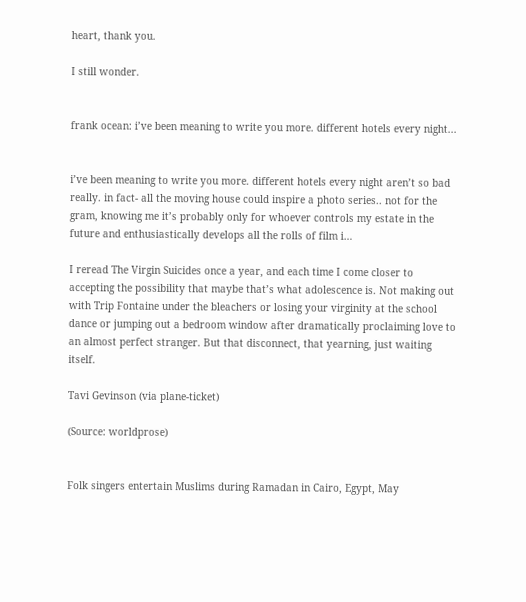heart, thank you.

I still wonder.


frank ocean: i’ve been meaning to write you more. different hotels every night...


i’ve been meaning to write you more. different hotels every night aren’t so bad really. in fact- all the moving house could inspire a photo series.. not for the gram, knowing me it’s probably only for whoever controls my estate in the future and enthusiastically develops all the rolls of film i…

I reread The Virgin Suicides once a year, and each time I come closer to accepting the possibility that maybe that’s what adolescence is. Not making out with Trip Fontaine under the bleachers or losing your virginity at the school dance or jumping out a bedroom window after dramatically proclaiming love to an almost perfect stranger. But that disconnect, that yearning, just waiting itself.

Tavi Gevinson (via plane-ticket)

(Source: worldprose)


Folk singers entertain Muslims during Ramadan in Cairo, Egypt, May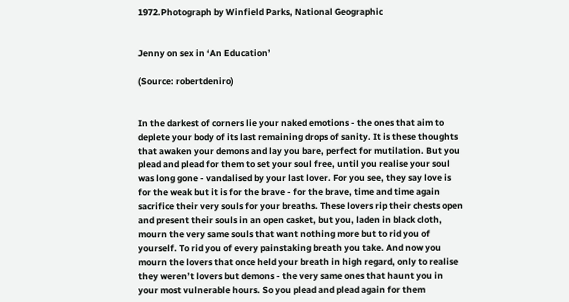1972.Photograph by Winfield Parks, National Geographic


Jenny on sex in ‘An Education’

(Source: robertdeniro)


In the darkest of corners lie your naked emotions - the ones that aim to deplete your body of its last remaining drops of sanity. It is these thoughts that awaken your demons and lay you bare, perfect for mutilation. But you plead and plead for them to set your soul free, until you realise your soul was long gone - vandalised by your last lover. For you see, they say love is for the weak but it is for the brave - for the brave, time and time again sacrifice their very souls for your breaths. These lovers rip their chests open and present their souls in an open casket, but you, laden in black cloth, mourn the very same souls that want nothing more but to rid you of yourself. To rid you of every painstaking breath you take. And now you mourn the lovers that once held your breath in high regard, only to realise they weren’t lovers but demons - the very same ones that haunt you in your most vulnerable hours. So you plead and plead again for them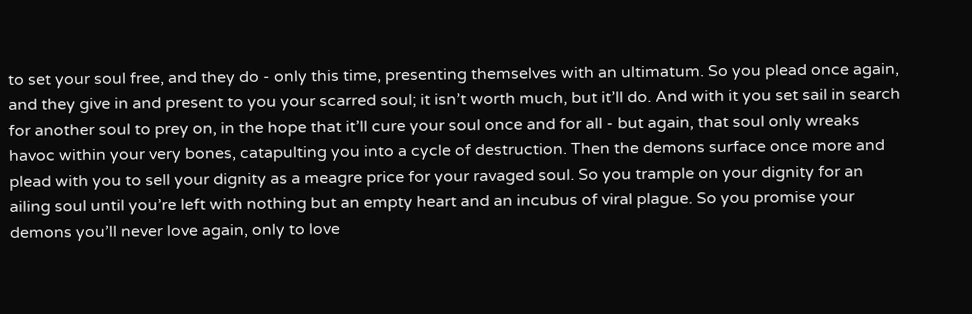to set your soul free, and they do - only this time, presenting themselves with an ultimatum. So you plead once again, and they give in and present to you your scarred soul; it isn’t worth much, but it’ll do. And with it you set sail in search for another soul to prey on, in the hope that it’ll cure your soul once and for all - but again, that soul only wreaks havoc within your very bones, catapulting you into a cycle of destruction. Then the demons surface once more and plead with you to sell your dignity as a meagre price for your ravaged soul. So you trample on your dignity for an ailing soul until you’re left with nothing but an empty heart and an incubus of viral plague. So you promise your demons you’ll never love again, only to love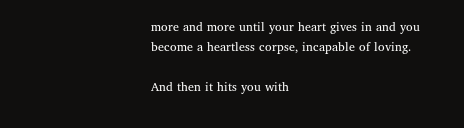more and more until your heart gives in and you become a heartless corpse, incapable of loving.

And then it hits you with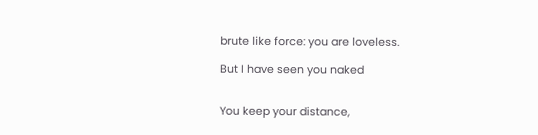brute like force: you are loveless.

But I have seen you naked


You keep your distance,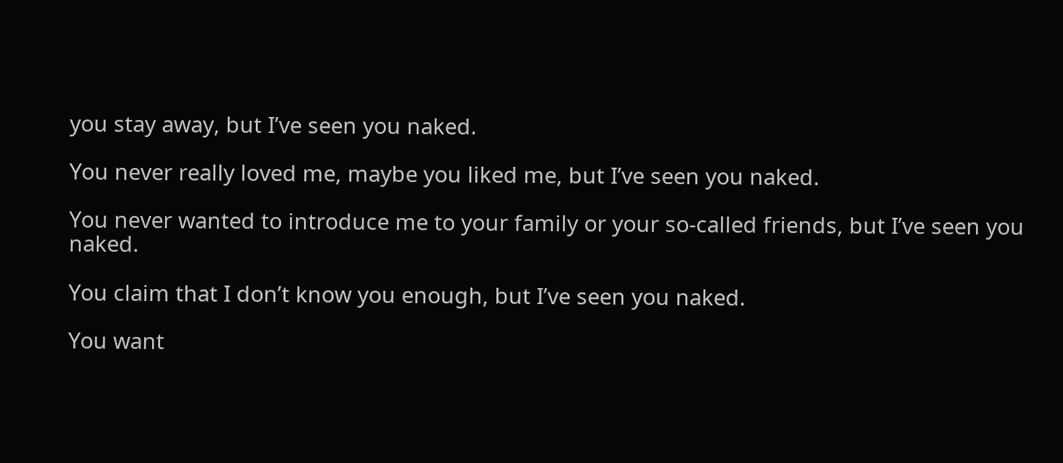you stay away, but I’ve seen you naked.

You never really loved me, maybe you liked me, but I’ve seen you naked.

You never wanted to introduce me to your family or your so-called friends, but I’ve seen you naked.

You claim that I don’t know you enough, but I’ve seen you naked.

You want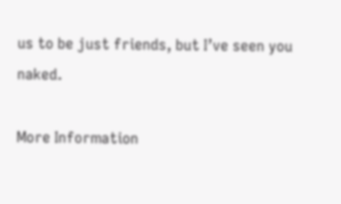us to be just friends, but I’ve seen you naked.

More Information